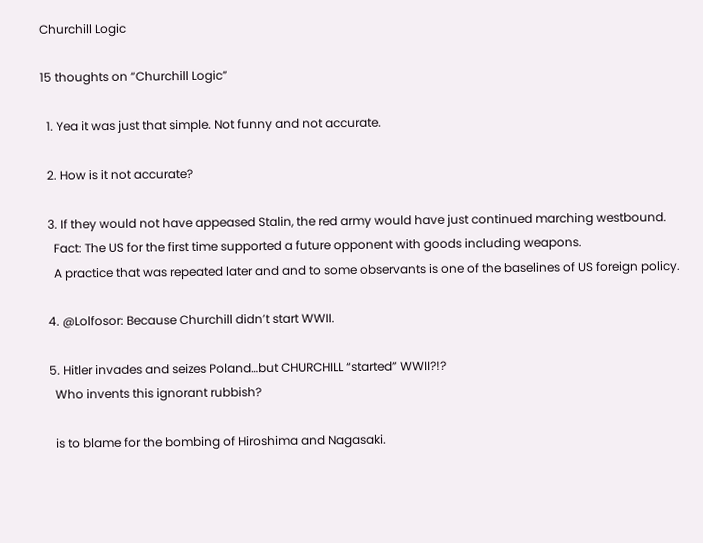Churchill Logic

15 thoughts on “Churchill Logic”

  1. Yea it was just that simple. Not funny and not accurate.

  2. How is it not accurate?

  3. If they would not have appeased Stalin, the red army would have just continued marching westbound.
    Fact: The US for the first time supported a future opponent with goods including weapons.
    A practice that was repeated later and and to some observants is one of the baselines of US foreign policy.

  4. @Lolfosor: Because Churchill didn’t start WWII.

  5. Hitler invades and seizes Poland…but CHURCHILL “started” WWII?!?
    Who invents this ignorant rubbish?

    is to blame for the bombing of Hiroshima and Nagasaki.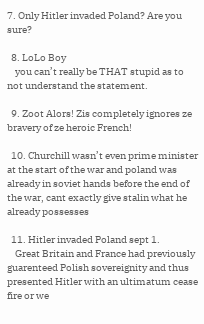7. Only Hitler invaded Poland? Are you sure?

  8. LoLo Boy
    you can’t really be THAT stupid as to not understand the statement.

  9. Zoot Alors! Zis completely ignores ze bravery of ze heroic French!

  10. Churchill wasn’t even prime minister at the start of the war and poland was already in soviet hands before the end of the war, cant exactly give stalin what he already possesses

  11. Hitler invaded Poland sept 1.
    Great Britain and France had previously guarenteed Polish sovereignity and thus presented Hitler with an ultimatum cease fire or we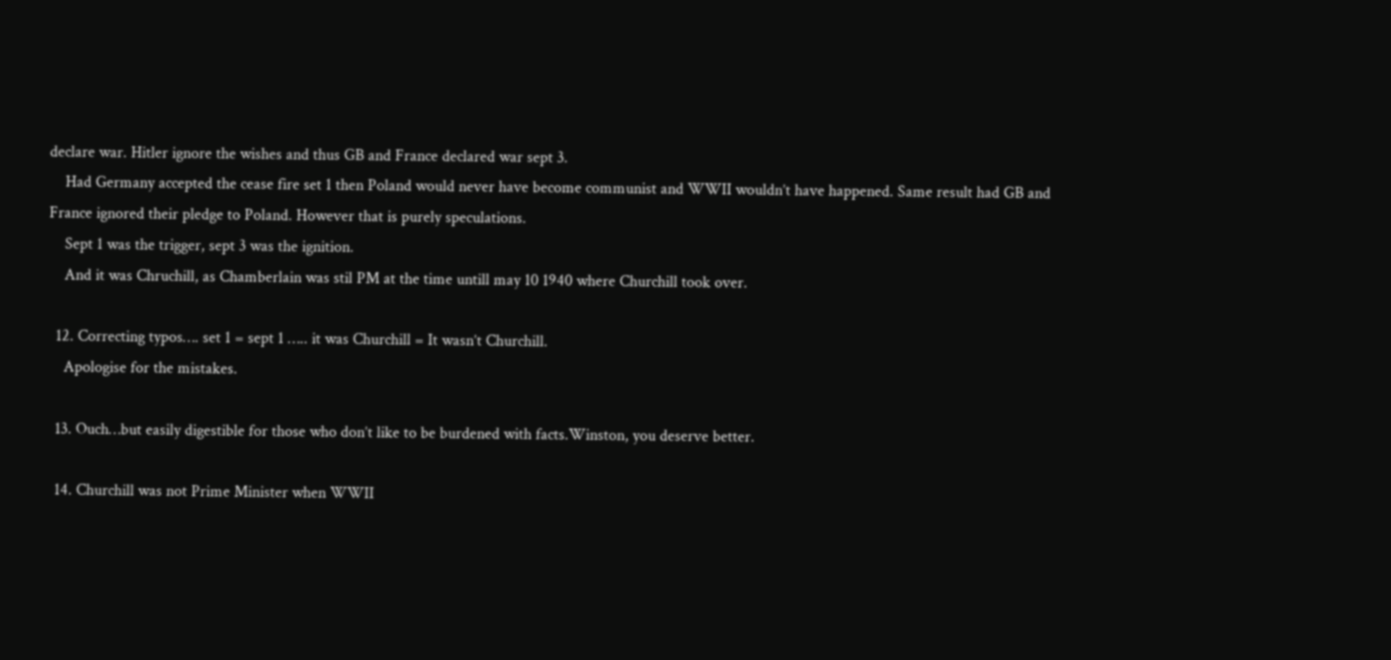declare war. Hitler ignore the wishes and thus GB and France declared war sept 3.
    Had Germany accepted the cease fire set 1 then Poland would never have become communist and WWII wouldn’t have happened. Same result had GB and France ignored their pledge to Poland. However that is purely speculations.
    Sept 1 was the trigger, sept 3 was the ignition.
    And it was Chruchill, as Chamberlain was stil PM at the time untill may 10 1940 where Churchill took over.

  12. Correcting typos…. set 1 = sept 1 ….. it was Churchill = It wasn’t Churchill.
    Apologise for the mistakes.

  13. Ouch…but easily digestible for those who don’t like to be burdened with facts.Winston, you deserve better.

  14. Churchill was not Prime Minister when WWII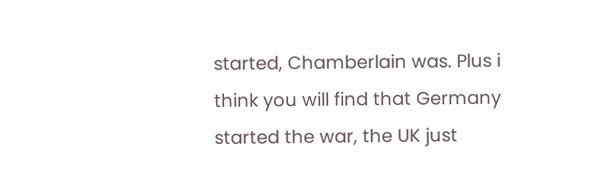started, Chamberlain was. Plus i think you will find that Germany started the war, the UK just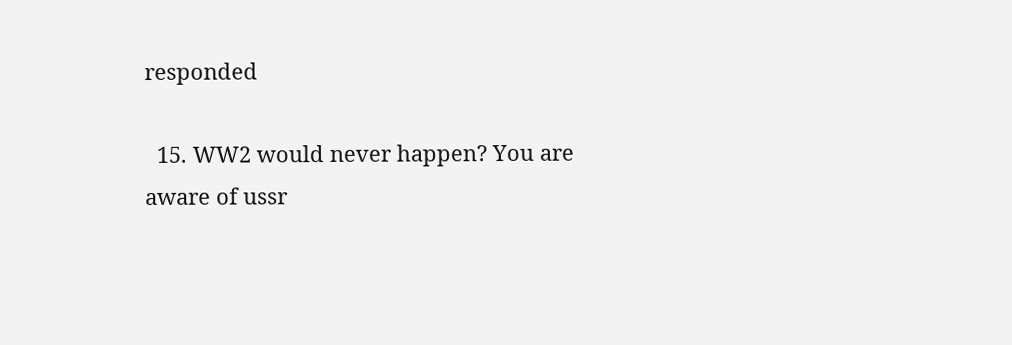responded

  15. WW2 would never happen? You are aware of ussr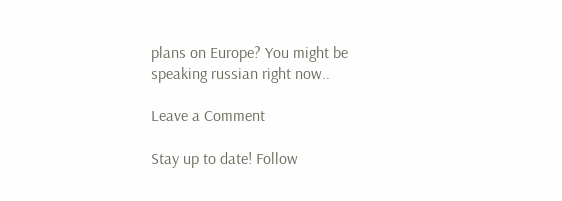plans on Europe? You might be speaking russian right now..

Leave a Comment

Stay up to date! Follow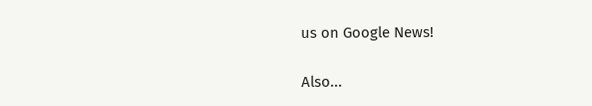us on Google News!

Also...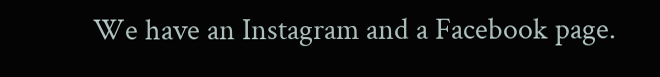We have an Instagram and a Facebook page.